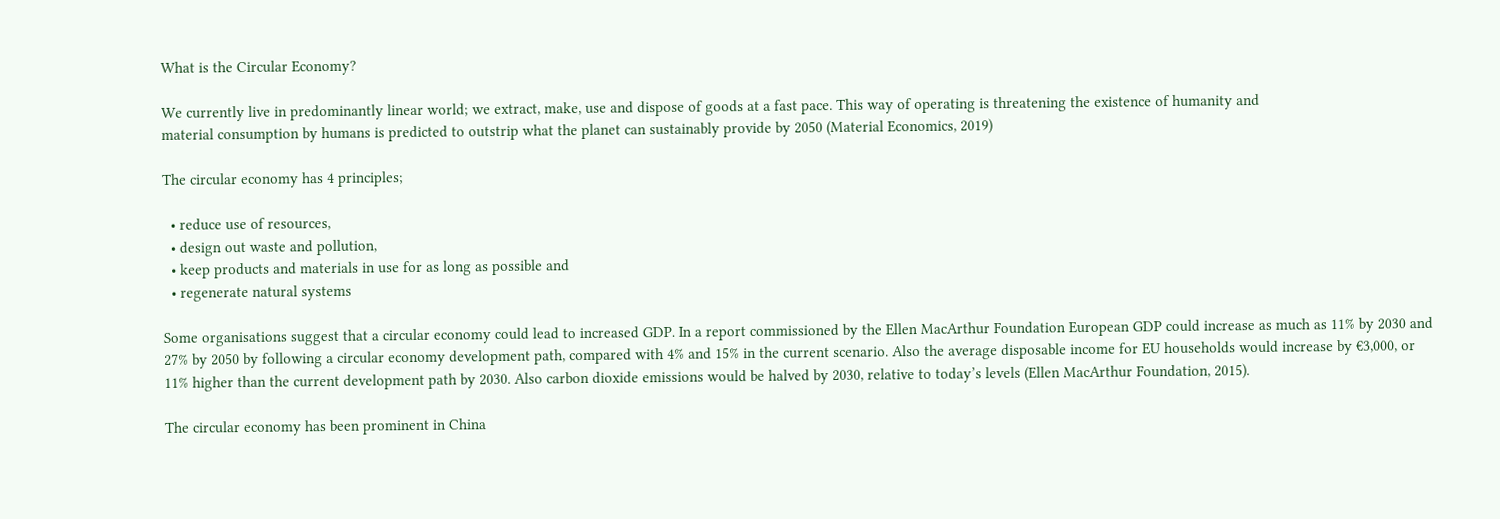What is the Circular Economy?

We currently live in predominantly linear world; we extract, make, use and dispose of goods at a fast pace. This way of operating is threatening the existence of humanity and
material consumption by humans is predicted to outstrip what the planet can sustainably provide by 2050 (Material Economics, 2019)

The circular economy has 4 principles;

  • reduce use of resources,
  • design out waste and pollution,
  • keep products and materials in use for as long as possible and
  • regenerate natural systems

Some organisations suggest that a circular economy could lead to increased GDP. In a report commissioned by the Ellen MacArthur Foundation European GDP could increase as much as 11% by 2030 and 27% by 2050 by following a circular economy development path, compared with 4% and 15% in the current scenario. Also the average disposable income for EU households would increase by €3,000, or 11% higher than the current development path by 2030. Also carbon dioxide emissions would be halved by 2030, relative to today’s levels (Ellen MacArthur Foundation, 2015).

The circular economy has been prominent in China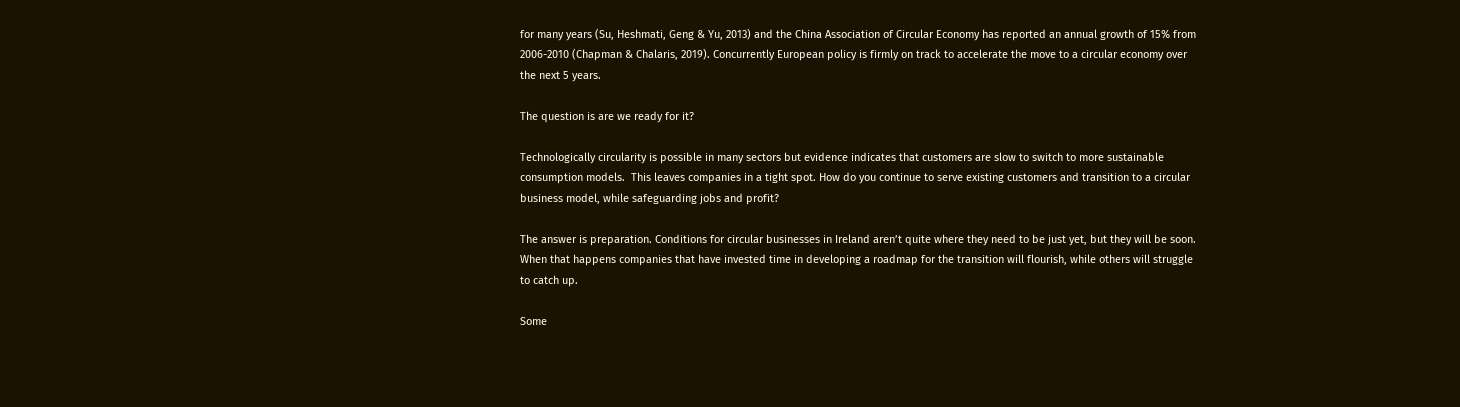for many years (Su, Heshmati, Geng & Yu, 2013) and the China Association of Circular Economy has reported an annual growth of 15% from 2006-2010 (Chapman & Chalaris, 2019). Concurrently European policy is firmly on track to accelerate the move to a circular economy over the next 5 years.

The question is are we ready for it?

Technologically circularity is possible in many sectors but evidence indicates that customers are slow to switch to more sustainable consumption models.  This leaves companies in a tight spot. How do you continue to serve existing customers and transition to a circular business model, while safeguarding jobs and profit?

The answer is preparation. Conditions for circular businesses in Ireland aren’t quite where they need to be just yet, but they will be soon. When that happens companies that have invested time in developing a roadmap for the transition will flourish, while others will struggle to catch up.

Some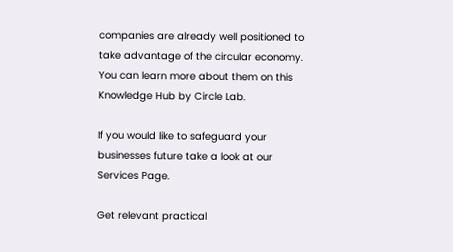companies are already well positioned to take advantage of the circular economy. You can learn more about them on this Knowledge Hub by Circle Lab.

If you would like to safeguard your businesses future take a look at our Services Page.

Get relevant practical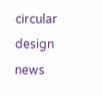circular design news